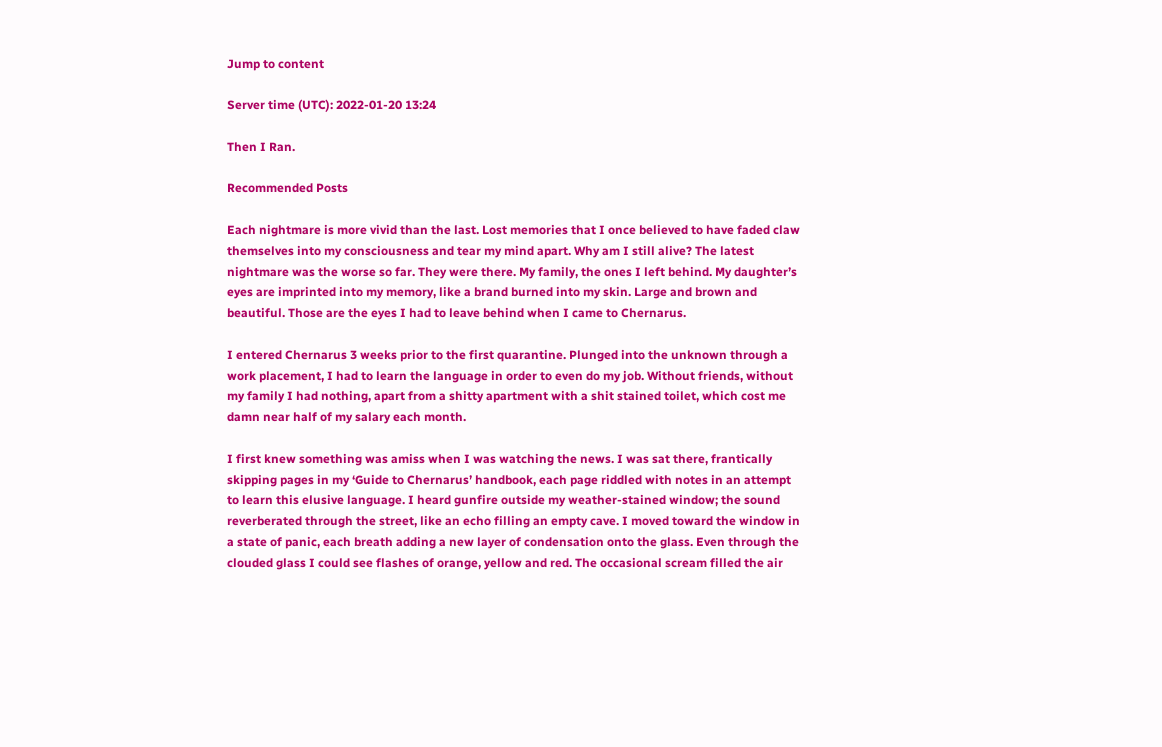Jump to content

Server time (UTC): 2022-01-20 13:24

Then I Ran.

Recommended Posts

Each nightmare is more vivid than the last. Lost memories that I once believed to have faded claw themselves into my consciousness and tear my mind apart. Why am I still alive? The latest nightmare was the worse so far. They were there. My family, the ones I left behind. My daughter’s eyes are imprinted into my memory, like a brand burned into my skin. Large and brown and beautiful. Those are the eyes I had to leave behind when I came to Chernarus.

I entered Chernarus 3 weeks prior to the first quarantine. Plunged into the unknown through a work placement, I had to learn the language in order to even do my job. Without friends, without my family I had nothing, apart from a shitty apartment with a shit stained toilet, which cost me damn near half of my salary each month.

I first knew something was amiss when I was watching the news. I was sat there, frantically skipping pages in my ‘Guide to Chernarus’ handbook, each page riddled with notes in an attempt to learn this elusive language. I heard gunfire outside my weather-stained window; the sound reverberated through the street, like an echo filling an empty cave. I moved toward the window in a state of panic, each breath adding a new layer of condensation onto the glass. Even through the clouded glass I could see flashes of orange, yellow and red. The occasional scream filled the air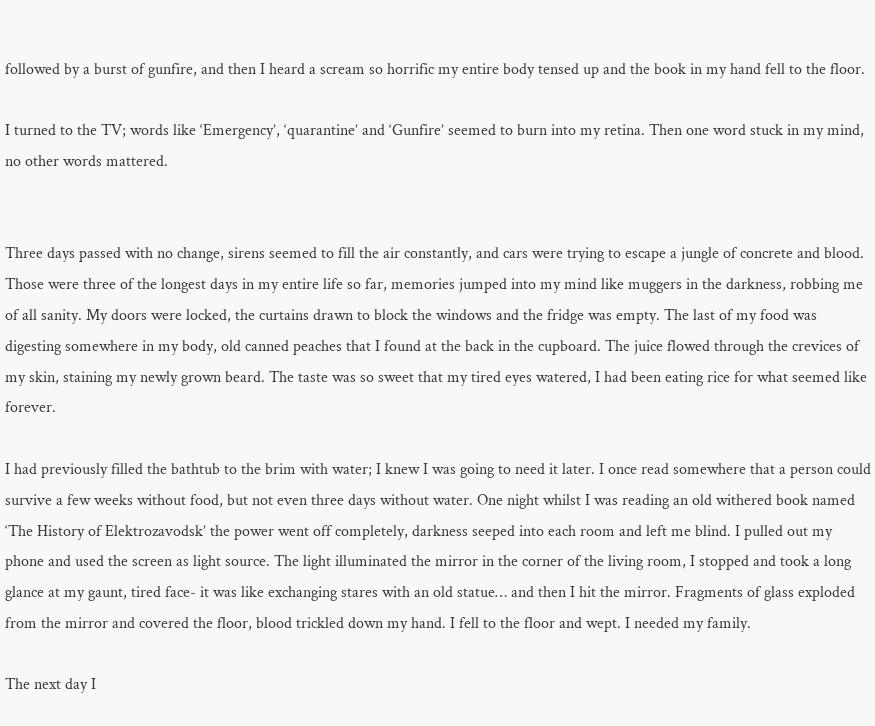followed by a burst of gunfire, and then I heard a scream so horrific my entire body tensed up and the book in my hand fell to the floor.

I turned to the TV; words like ‘Emergency’, ‘quarantine’ and ‘Gunfire’ seemed to burn into my retina. Then one word stuck in my mind, no other words mattered.


Three days passed with no change, sirens seemed to fill the air constantly, and cars were trying to escape a jungle of concrete and blood. Those were three of the longest days in my entire life so far, memories jumped into my mind like muggers in the darkness, robbing me of all sanity. My doors were locked, the curtains drawn to block the windows and the fridge was empty. The last of my food was digesting somewhere in my body, old canned peaches that I found at the back in the cupboard. The juice flowed through the crevices of my skin, staining my newly grown beard. The taste was so sweet that my tired eyes watered, I had been eating rice for what seemed like forever.

I had previously filled the bathtub to the brim with water; I knew I was going to need it later. I once read somewhere that a person could survive a few weeks without food, but not even three days without water. One night whilst I was reading an old withered book named ‘The History of Elektrozavodsk’ the power went off completely, darkness seeped into each room and left me blind. I pulled out my phone and used the screen as light source. The light illuminated the mirror in the corner of the living room, I stopped and took a long glance at my gaunt, tired face- it was like exchanging stares with an old statue… and then I hit the mirror. Fragments of glass exploded from the mirror and covered the floor, blood trickled down my hand. I fell to the floor and wept. I needed my family.

The next day I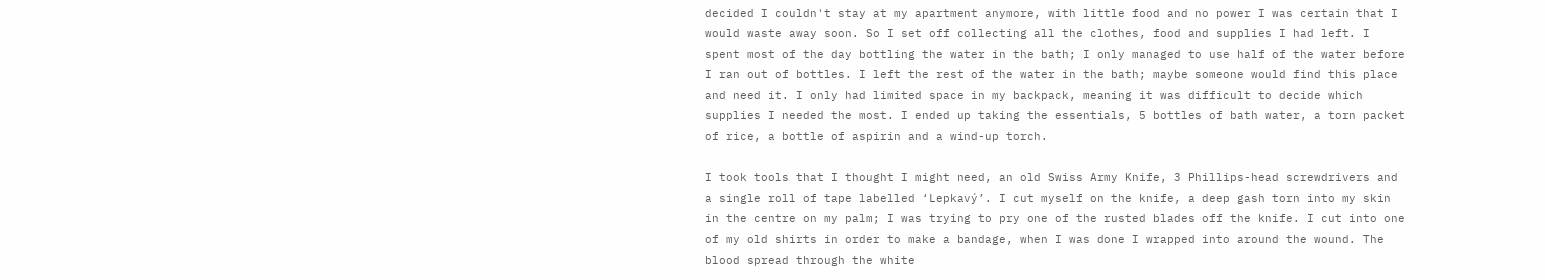decided I couldn't stay at my apartment anymore, with little food and no power I was certain that I would waste away soon. So I set off collecting all the clothes, food and supplies I had left. I spent most of the day bottling the water in the bath; I only managed to use half of the water before I ran out of bottles. I left the rest of the water in the bath; maybe someone would find this place and need it. I only had limited space in my backpack, meaning it was difficult to decide which supplies I needed the most. I ended up taking the essentials, 5 bottles of bath water, a torn packet of rice, a bottle of aspirin and a wind-up torch.

I took tools that I thought I might need, an old Swiss Army Knife, 3 Phillips-head screwdrivers and a single roll of tape labelled ‘Lepkavý’. I cut myself on the knife, a deep gash torn into my skin in the centre on my palm; I was trying to pry one of the rusted blades off the knife. I cut into one of my old shirts in order to make a bandage, when I was done I wrapped into around the wound. The blood spread through the white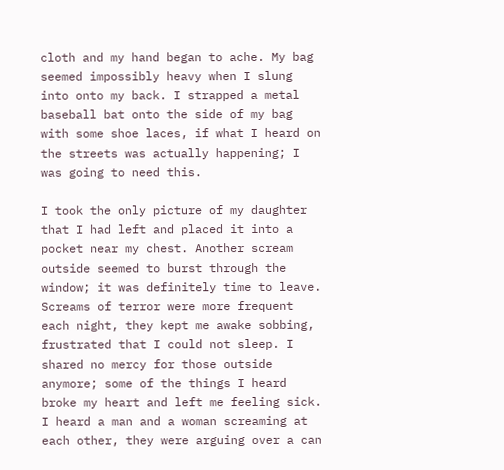cloth and my hand began to ache. My bag seemed impossibly heavy when I slung into onto my back. I strapped a metal baseball bat onto the side of my bag with some shoe laces, if what I heard on the streets was actually happening; I was going to need this.

I took the only picture of my daughter that I had left and placed it into a pocket near my chest. Another scream outside seemed to burst through the window; it was definitely time to leave. Screams of terror were more frequent each night, they kept me awake sobbing, frustrated that I could not sleep. I shared no mercy for those outside anymore; some of the things I heard broke my heart and left me feeling sick. I heard a man and a woman screaming at each other, they were arguing over a can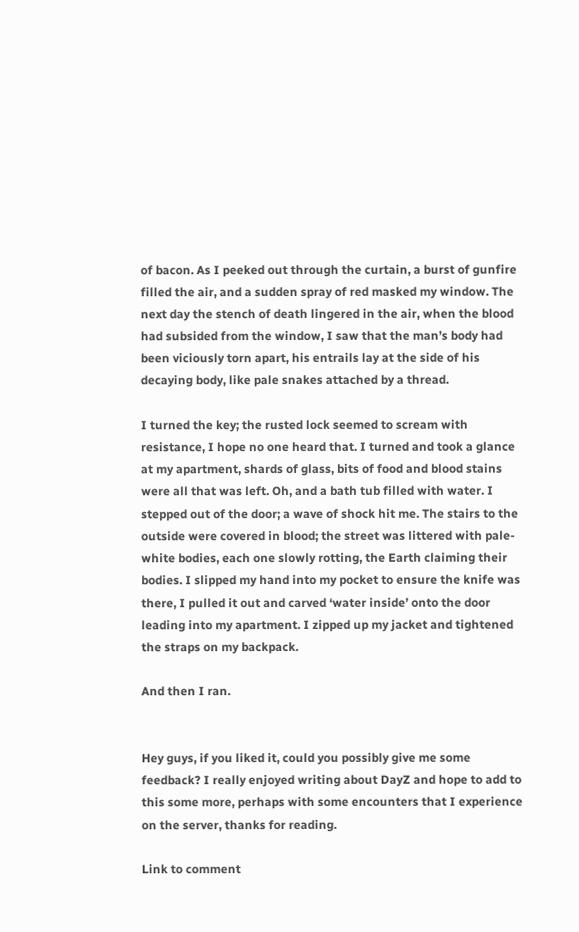of bacon. As I peeked out through the curtain, a burst of gunfire filled the air, and a sudden spray of red masked my window. The next day the stench of death lingered in the air, when the blood had subsided from the window, I saw that the man’s body had been viciously torn apart, his entrails lay at the side of his decaying body, like pale snakes attached by a thread.

I turned the key; the rusted lock seemed to scream with resistance, I hope no one heard that. I turned and took a glance at my apartment, shards of glass, bits of food and blood stains were all that was left. Oh, and a bath tub filled with water. I stepped out of the door; a wave of shock hit me. The stairs to the outside were covered in blood; the street was littered with pale-white bodies, each one slowly rotting, the Earth claiming their bodies. I slipped my hand into my pocket to ensure the knife was there, I pulled it out and carved ‘water inside’ onto the door leading into my apartment. I zipped up my jacket and tightened the straps on my backpack.

And then I ran.


Hey guys, if you liked it, could you possibly give me some feedback? I really enjoyed writing about DayZ and hope to add to this some more, perhaps with some encounters that I experience on the server, thanks for reading.

Link to comment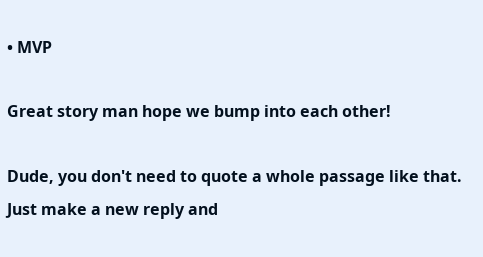• MVP

Great story man hope we bump into each other!

Dude, you don't need to quote a whole passage like that. Just make a new reply and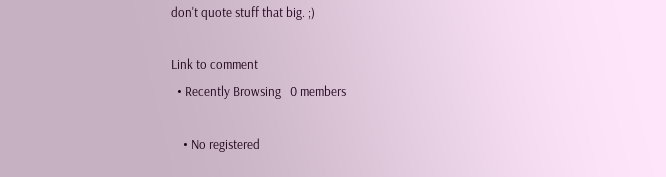don't quote stuff that big. ;)

Link to comment
  • Recently Browsing   0 members

    • No registered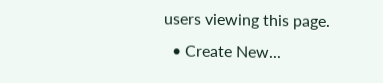users viewing this page.
  • Create New...